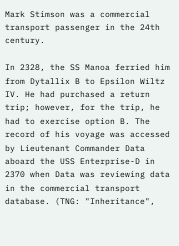Mark Stimson was a commercial transport passenger in the 24th century.

In 2328, the SS Manoa ferried him from Dytallix B to Epsilon Wiltz IV. He had purchased a return trip; however, for the trip, he had to exercise option B. The record of his voyage was accessed by Lieutenant Commander Data aboard the USS Enterprise-D in 2370 when Data was reviewing data in the commercial transport database. (TNG: "Inheritance",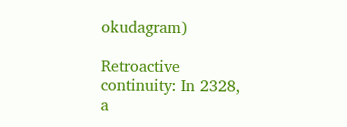okudagram)

Retroactive continuity: In 2328, a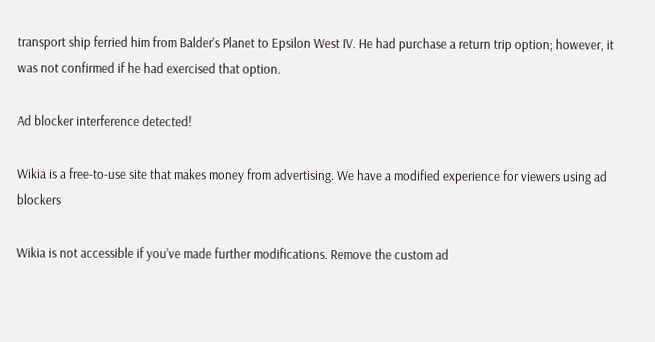transport ship ferried him from Balder's Planet to Epsilon West IV. He had purchase a return trip option; however, it was not confirmed if he had exercised that option.

Ad blocker interference detected!

Wikia is a free-to-use site that makes money from advertising. We have a modified experience for viewers using ad blockers

Wikia is not accessible if you’ve made further modifications. Remove the custom ad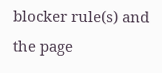blocker rule(s) and the page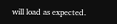will load as expected.